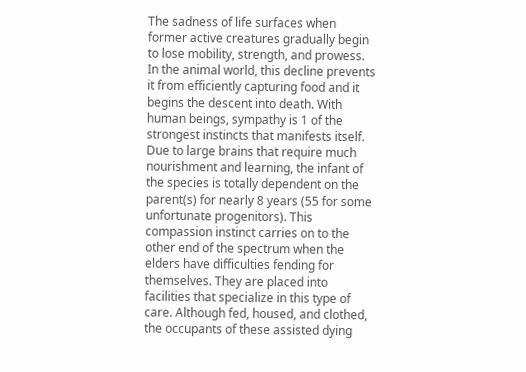The sadness of life surfaces when former active creatures gradually begin to lose mobility, strength, and prowess. In the animal world, this decline prevents it from efficiently capturing food and it begins the descent into death. With human beings, sympathy is 1 of the strongest instincts that manifests itself. Due to large brains that require much nourishment and learning, the infant of the species is totally dependent on the parent(s) for nearly 8 years (55 for some unfortunate progenitors). This compassion instinct carries on to the other end of the spectrum when the elders have difficulties fending for themselves. They are placed into facilities that specialize in this type of care. Although fed, housed, and clothed, the occupants of these assisted dying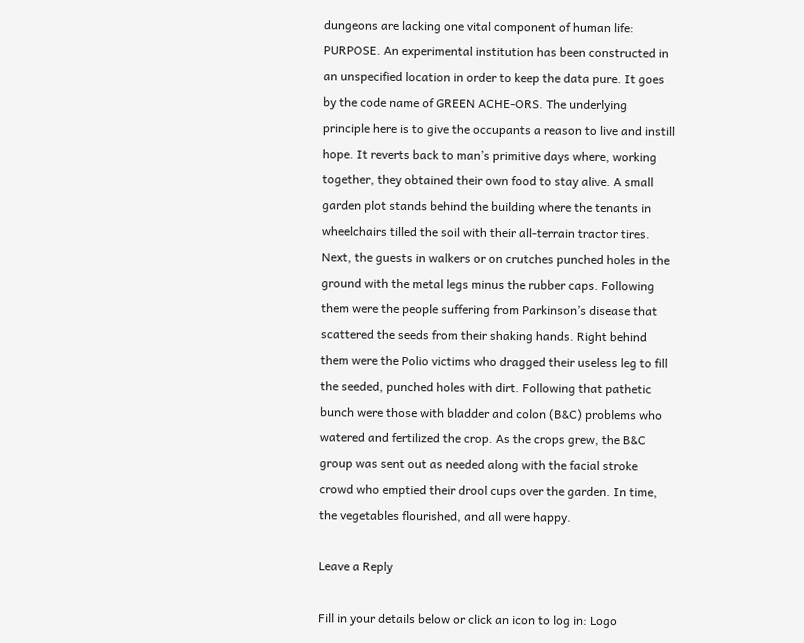dungeons are lacking one vital component of human life: PURPOSE. An experimental institution has been constructed in an unspecified location in order to keep the data pure. It goes by the code name of GREEN ACHE-ORS. The underlying principle here is to give the occupants a reason to live and instill hope. It reverts back to man’s primitive days where, working together, they obtained their own food to stay alive. A small garden plot stands behind the building where the tenants in wheelchairs tilled the soil with their all-terrain tractor tires. Next, the guests in walkers or on crutches punched holes in the ground with the metal legs minus the rubber caps. Following them were the people suffering from Parkinson’s disease that scattered the seeds from their shaking hands. Right behind them were the Polio victims who dragged their useless leg to fill the seeded, punched holes with dirt. Following that pathetic bunch were those with bladder and colon (B&C) problems who watered and fertilized the crop. As the crops grew, the B&C group was sent out as needed along with the facial stroke crowd who emptied their drool cups over the garden. In time, the vegetables flourished, and all were happy.

Leave a Reply

Fill in your details below or click an icon to log in: Logo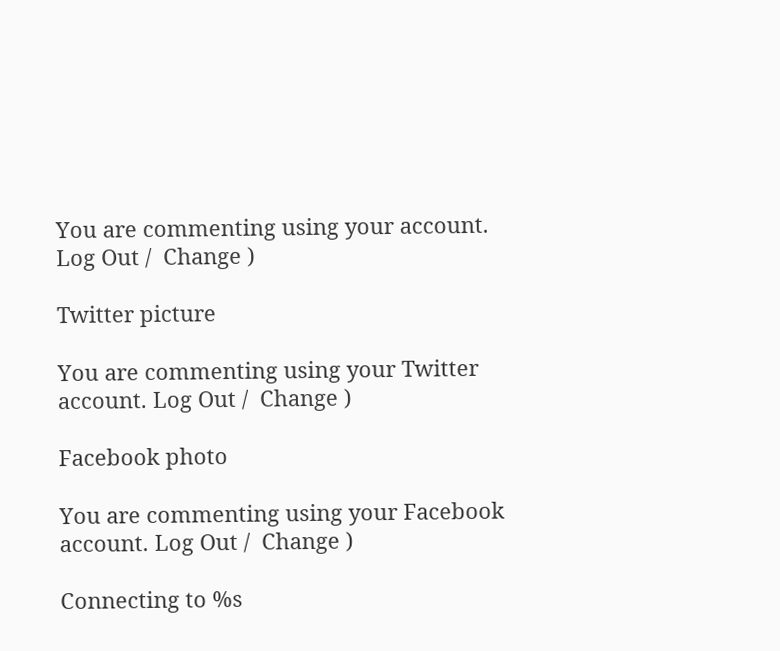You are commenting using your account. Log Out /  Change )

Twitter picture

You are commenting using your Twitter account. Log Out /  Change )

Facebook photo

You are commenting using your Facebook account. Log Out /  Change )

Connecting to %s